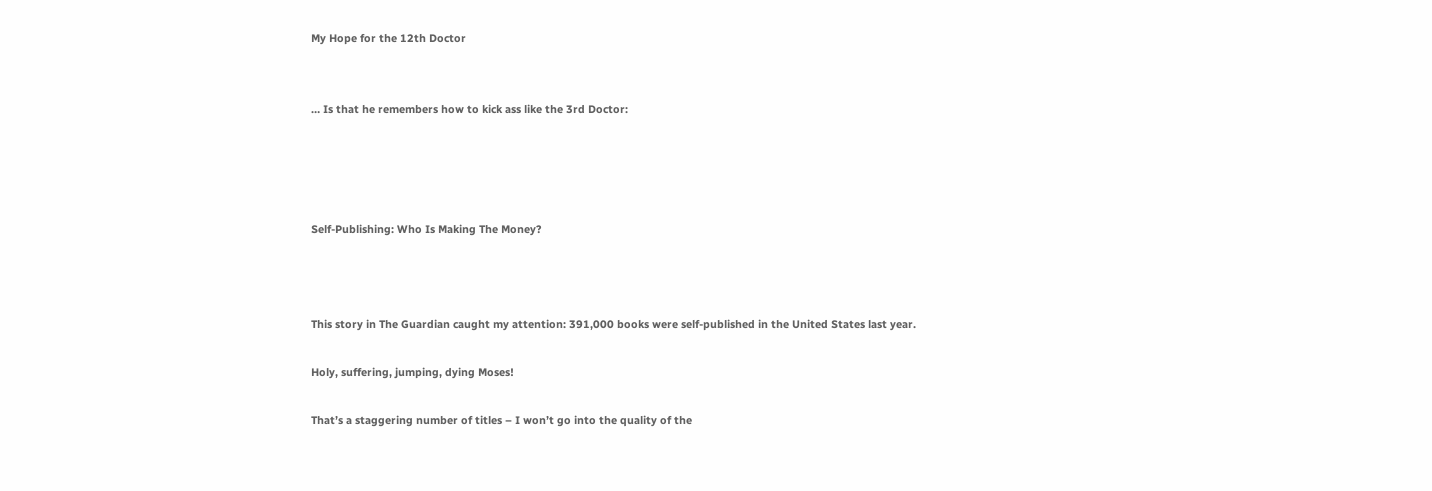My Hope for the 12th Doctor


… Is that he remembers how to kick ass like the 3rd Doctor:




Self-Publishing: Who Is Making The Money?



This story in The Guardian caught my attention: 391,000 books were self-published in the United States last year.

Holy, suffering, jumping, dying Moses!

That’s a staggering number of titles – I won’t go into the quality of the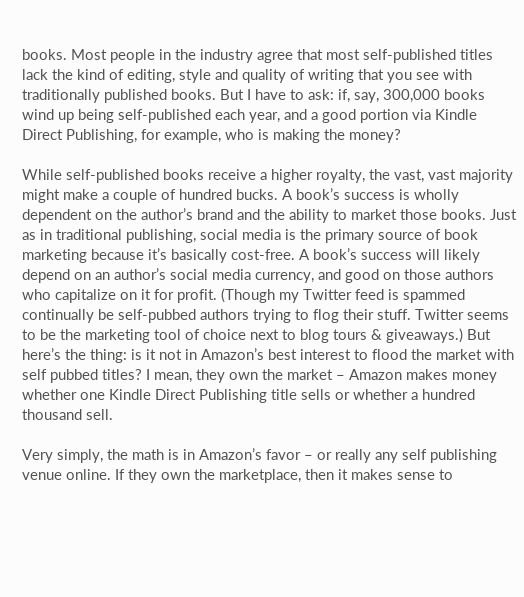books. Most people in the industry agree that most self-published titles lack the kind of editing, style and quality of writing that you see with traditionally published books. But I have to ask: if, say, 300,000 books wind up being self-published each year, and a good portion via Kindle Direct Publishing, for example, who is making the money?

While self-published books receive a higher royalty, the vast, vast majority might make a couple of hundred bucks. A book’s success is wholly dependent on the author’s brand and the ability to market those books. Just as in traditional publishing, social media is the primary source of book marketing because it’s basically cost-free. A book’s success will likely depend on an author’s social media currency, and good on those authors who capitalize on it for profit. (Though my Twitter feed is spammed continually be self-pubbed authors trying to flog their stuff. Twitter seems to be the marketing tool of choice next to blog tours & giveaways.) But here’s the thing: is it not in Amazon’s best interest to flood the market with self pubbed titles? I mean, they own the market – Amazon makes money whether one Kindle Direct Publishing title sells or whether a hundred thousand sell.

Very simply, the math is in Amazon’s favor – or really any self publishing venue online. If they own the marketplace, then it makes sense to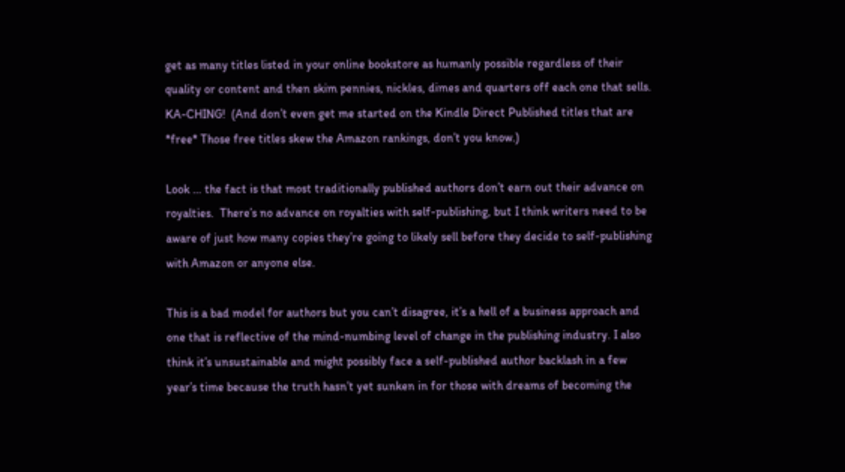get as many titles listed in your online bookstore as humanly possible regardless of their quality or content and then skim pennies, nickles, dimes and quarters off each one that sells. KA-CHING!  (And don’t even get me started on the Kindle Direct Published titles that are *free* Those free titles skew the Amazon rankings, don’t you know.)

Look … the fact is that most traditionally published authors don’t earn out their advance on royalties.  There’s no advance on royalties with self-publishing, but I think writers need to be aware of just how many copies they’re going to likely sell before they decide to self-publishing with Amazon or anyone else.

This is a bad model for authors but you can’t disagree, it’s a hell of a business approach and one that is reflective of the mind-numbing level of change in the publishing industry. I also think it’s unsustainable and might possibly face a self-published author backlash in a few year’s time because the truth hasn’t yet sunken in for those with dreams of becoming the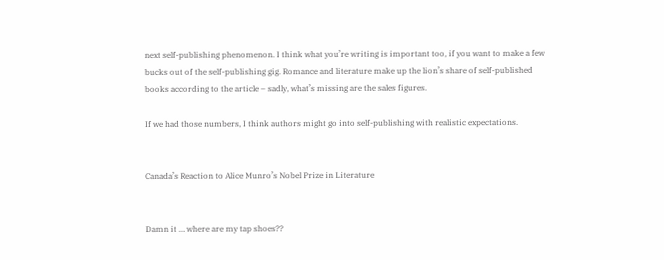next self-publishing phenomenon. I think what you’re writing is important too, if you want to make a few bucks out of the self-publishing gig. Romance and literature make up the lion’s share of self-published books according to the article – sadly, what’s missing are the sales figures.

If we had those numbers, I think authors might go into self-publishing with realistic expectations.


Canada’s Reaction to Alice Munro’s Nobel Prize in Literature


Damn it … where are my tap shoes??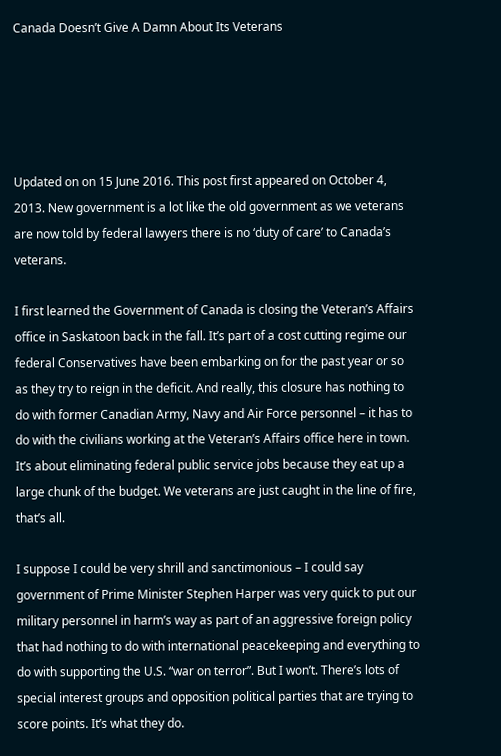Canada Doesn’t Give A Damn About Its Veterans





Updated on on 15 June 2016. This post first appeared on October 4, 2013. New government is a lot like the old government as we veterans are now told by federal lawyers there is no ‘duty of care’ to Canada’s veterans.

I first learned the Government of Canada is closing the Veteran’s Affairs office in Saskatoon back in the fall. It’s part of a cost cutting regime our federal Conservatives have been embarking on for the past year or so as they try to reign in the deficit. And really, this closure has nothing to do with former Canadian Army, Navy and Air Force personnel – it has to do with the civilians working at the Veteran’s Affairs office here in town. It’s about eliminating federal public service jobs because they eat up a large chunk of the budget. We veterans are just caught in the line of fire, that’s all.

I suppose I could be very shrill and sanctimonious – I could say government of Prime Minister Stephen Harper was very quick to put our military personnel in harm’s way as part of an aggressive foreign policy that had nothing to do with international peacekeeping and everything to do with supporting the U.S. “war on terror”. But I won’t. There’s lots of special interest groups and opposition political parties that are trying to score points. It’s what they do.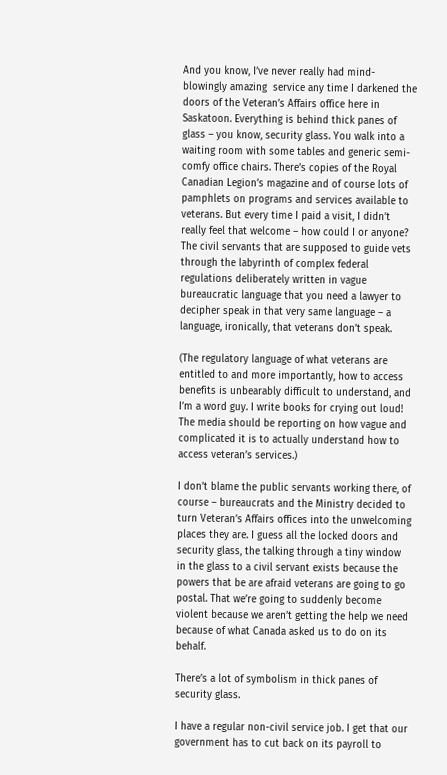And you know, I’ve never really had mind-blowingly amazing  service any time I darkened the doors of the Veteran’s Affairs office here in Saskatoon. Everything is behind thick panes of glass – you know, security glass. You walk into a waiting room with some tables and generic semi-comfy office chairs. There’s copies of the Royal Canadian Legion’s magazine and of course lots of pamphlets on programs and services available to veterans. But every time I paid a visit, I didn’t really feel that welcome – how could I or anyone? The civil servants that are supposed to guide vets through the labyrinth of complex federal regulations deliberately written in vague bureaucratic language that you need a lawyer to decipher speak in that very same language – a language, ironically, that veterans don’t speak.

(The regulatory language of what veterans are entitled to and more importantly, how to access benefits is unbearably difficult to understand, and I’m a word guy. I write books for crying out loud! The media should be reporting on how vague and complicated it is to actually understand how to access veteran’s services.)

I don’t blame the public servants working there, of course – bureaucrats and the Ministry decided to turn Veteran’s Affairs offices into the unwelcoming places they are. I guess all the locked doors and security glass, the talking through a tiny window in the glass to a civil servant exists because the powers that be are afraid veterans are going to go postal. That we’re going to suddenly become violent because we aren’t getting the help we need because of what Canada asked us to do on its behalf.

There’s a lot of symbolism in thick panes of security glass.

I have a regular non-civil service job. I get that our government has to cut back on its payroll to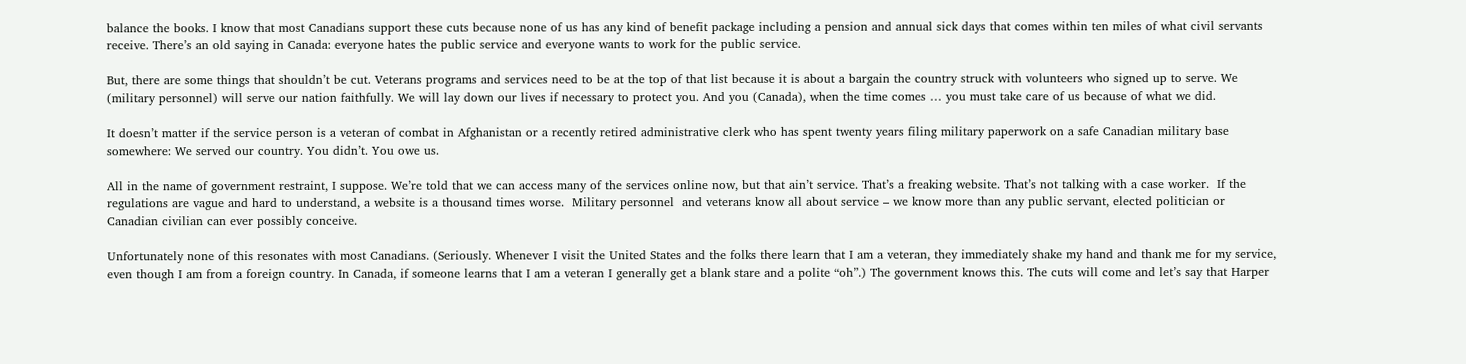balance the books. I know that most Canadians support these cuts because none of us has any kind of benefit package including a pension and annual sick days that comes within ten miles of what civil servants receive. There’s an old saying in Canada: everyone hates the public service and everyone wants to work for the public service.

But, there are some things that shouldn’t be cut. Veterans programs and services need to be at the top of that list because it is about a bargain the country struck with volunteers who signed up to serve. We (military personnel) will serve our nation faithfully. We will lay down our lives if necessary to protect you. And you (Canada), when the time comes … you must take care of us because of what we did.

It doesn’t matter if the service person is a veteran of combat in Afghanistan or a recently retired administrative clerk who has spent twenty years filing military paperwork on a safe Canadian military base somewhere: We served our country. You didn’t. You owe us.

All in the name of government restraint, I suppose. We’re told that we can access many of the services online now, but that ain’t service. That’s a freaking website. That’s not talking with a case worker.  If the regulations are vague and hard to understand, a website is a thousand times worse.  Military personnel  and veterans know all about service – we know more than any public servant, elected politician or Canadian civilian can ever possibly conceive.

Unfortunately none of this resonates with most Canadians. (Seriously. Whenever I visit the United States and the folks there learn that I am a veteran, they immediately shake my hand and thank me for my service, even though I am from a foreign country. In Canada, if someone learns that I am a veteran I generally get a blank stare and a polite “oh”.) The government knows this. The cuts will come and let’s say that Harper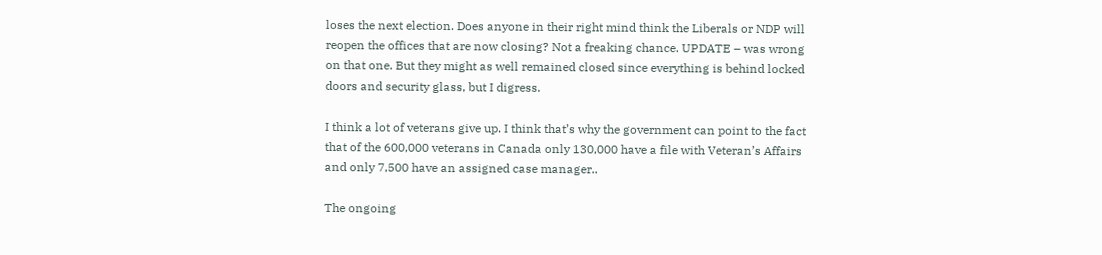loses the next election. Does anyone in their right mind think the Liberals or NDP will reopen the offices that are now closing? Not a freaking chance. UPDATE – was wrong on that one. But they might as well remained closed since everything is behind locked doors and security glass, but I digress.

I think a lot of veterans give up. I think that’s why the government can point to the fact that of the 600,000 veterans in Canada only 130,000 have a file with Veteran’s Affairs and only 7,500 have an assigned case manager..

The ongoing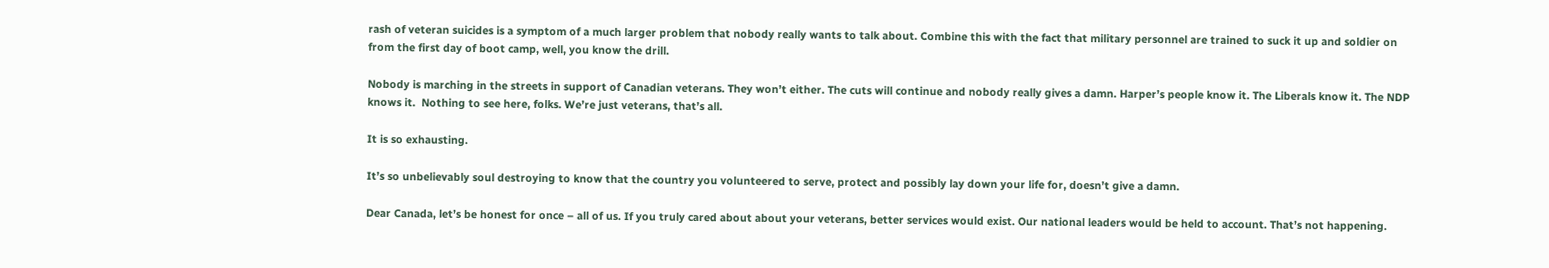rash of veteran suicides is a symptom of a much larger problem that nobody really wants to talk about. Combine this with the fact that military personnel are trained to suck it up and soldier on from the first day of boot camp, well, you know the drill.

Nobody is marching in the streets in support of Canadian veterans. They won’t either. The cuts will continue and nobody really gives a damn. Harper’s people know it. The Liberals know it. The NDP knows it.  Nothing to see here, folks. We’re just veterans, that’s all.

It is so exhausting.

It’s so unbelievably soul destroying to know that the country you volunteered to serve, protect and possibly lay down your life for, doesn’t give a damn.

Dear Canada, let’s be honest for once – all of us. If you truly cared about about your veterans, better services would exist. Our national leaders would be held to account. That’s not happening.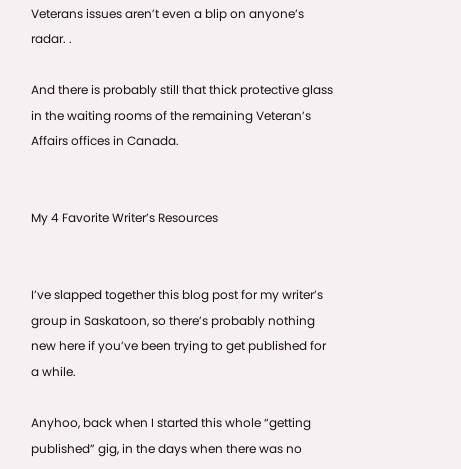Veterans issues aren’t even a blip on anyone’s radar. .

And there is probably still that thick protective glass in the waiting rooms of the remaining Veteran’s Affairs offices in Canada.


My 4 Favorite Writer’s Resources


I’ve slapped together this blog post for my writer’s group in Saskatoon, so there’s probably nothing new here if you’ve been trying to get published for a while.

Anyhoo, back when I started this whole “getting published” gig, in the days when there was no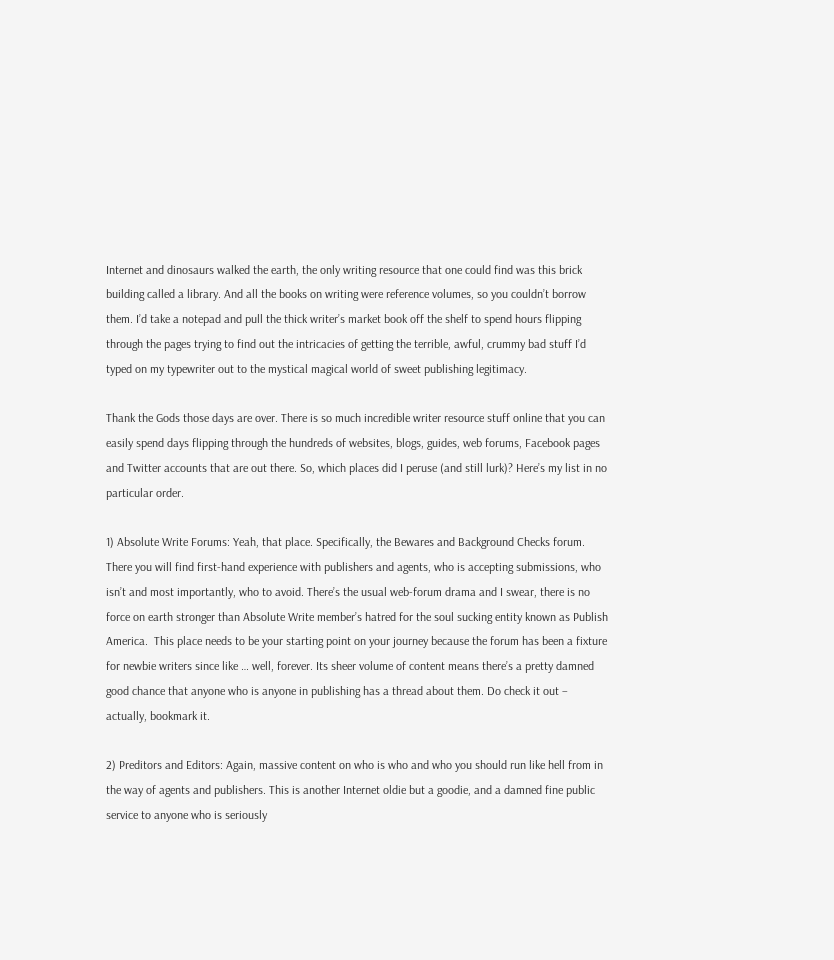Internet and dinosaurs walked the earth, the only writing resource that one could find was this brick building called a library. And all the books on writing were reference volumes, so you couldn’t borrow them. I’d take a notepad and pull the thick writer’s market book off the shelf to spend hours flipping through the pages trying to find out the intricacies of getting the terrible, awful, crummy bad stuff I’d typed on my typewriter out to the mystical magical world of sweet publishing legitimacy.

Thank the Gods those days are over. There is so much incredible writer resource stuff online that you can easily spend days flipping through the hundreds of websites, blogs, guides, web forums, Facebook pages and Twitter accounts that are out there. So, which places did I peruse (and still lurk)? Here’s my list in no particular order.

1) Absolute Write Forums: Yeah, that place. Specifically, the Bewares and Background Checks forum. There you will find first-hand experience with publishers and agents, who is accepting submissions, who isn’t and most importantly, who to avoid. There’s the usual web-forum drama and I swear, there is no force on earth stronger than Absolute Write member’s hatred for the soul sucking entity known as Publish America.  This place needs to be your starting point on your journey because the forum has been a fixture for newbie writers since like … well, forever. Its sheer volume of content means there’s a pretty damned good chance that anyone who is anyone in publishing has a thread about them. Do check it out – actually, bookmark it.

2) Preditors and Editors: Again, massive content on who is who and who you should run like hell from in the way of agents and publishers. This is another Internet oldie but a goodie, and a damned fine public service to anyone who is seriously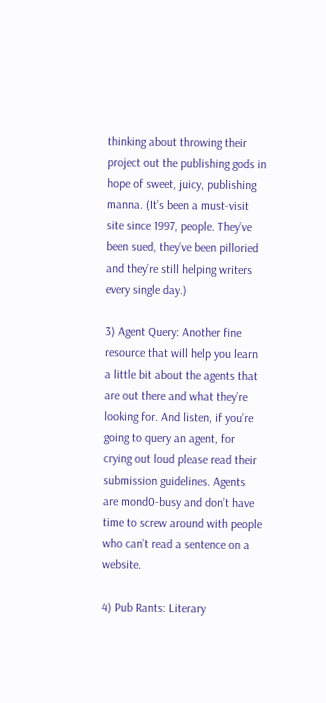thinking about throwing their project out the publishing gods in hope of sweet, juicy, publishing manna. (It’s been a must-visit site since 1997, people. They’ve been sued, they’ve been pilloried and they’re still helping writers every single day.)

3) Agent Query: Another fine resource that will help you learn a little bit about the agents that are out there and what they’re looking for. And listen, if you’re going to query an agent, for crying out loud please read their submission guidelines. Agents are mond0-busy and don’t have time to screw around with people who can’t read a sentence on a website.

4) Pub Rants: Literary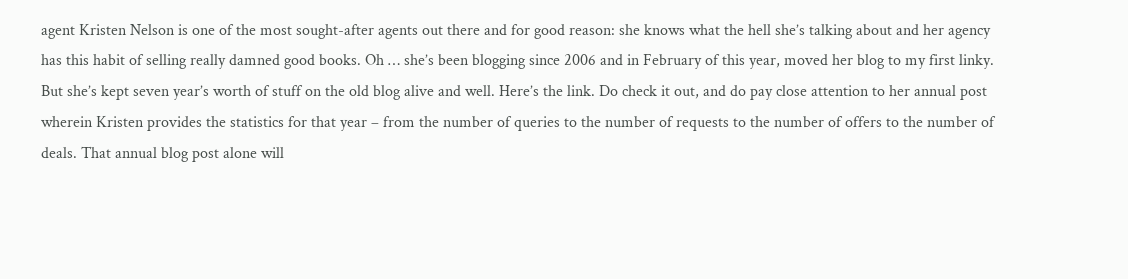agent Kristen Nelson is one of the most sought-after agents out there and for good reason: she knows what the hell she’s talking about and her agency has this habit of selling really damned good books. Oh … she’s been blogging since 2006 and in February of this year, moved her blog to my first linky. But she’s kept seven year’s worth of stuff on the old blog alive and well. Here’s the link. Do check it out, and do pay close attention to her annual post wherein Kristen provides the statistics for that year – from the number of queries to the number of requests to the number of offers to the number of deals. That annual blog post alone will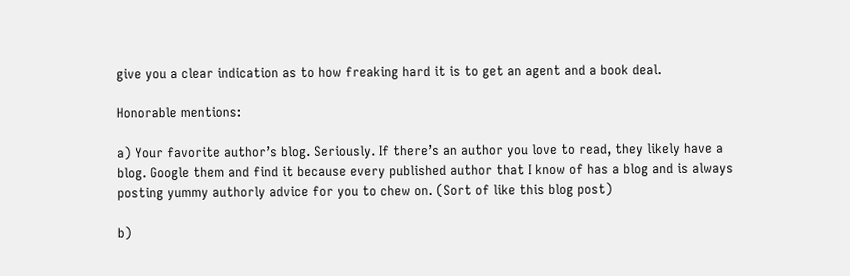give you a clear indication as to how freaking hard it is to get an agent and a book deal.

Honorable mentions:

a) Your favorite author’s blog. Seriously. If there’s an author you love to read, they likely have a blog. Google them and find it because every published author that I know of has a blog and is always posting yummy authorly advice for you to chew on. (Sort of like this blog post)

b)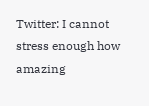Twitter: I cannot stress enough how amazing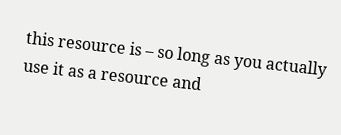this resource is – so long as you actually use it as a resource and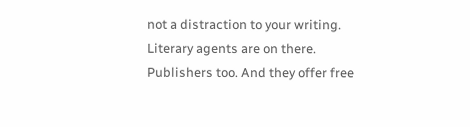not a distraction to your writing.  Literary agents are on there. Publishers too. And they offer free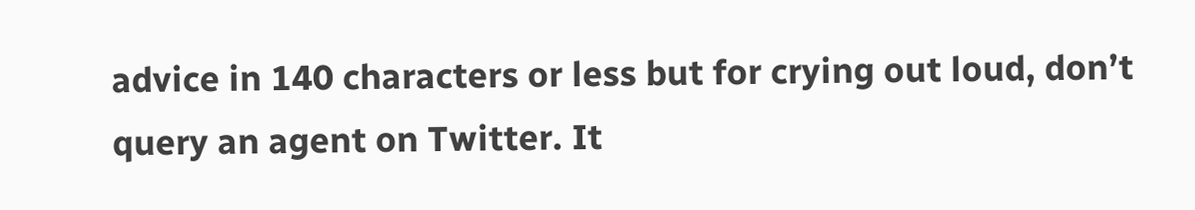advice in 140 characters or less but for crying out loud, don’t query an agent on Twitter. It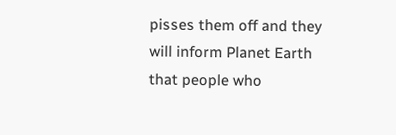pisses them off and they will inform Planet Earth that people who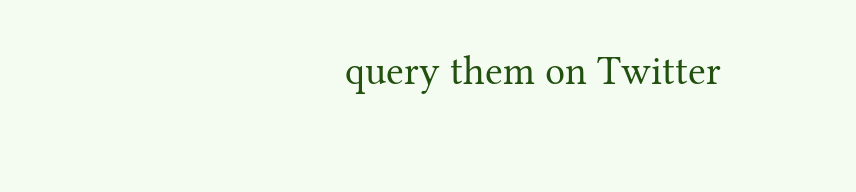query them on Twitter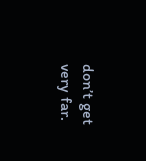don’t get very far.